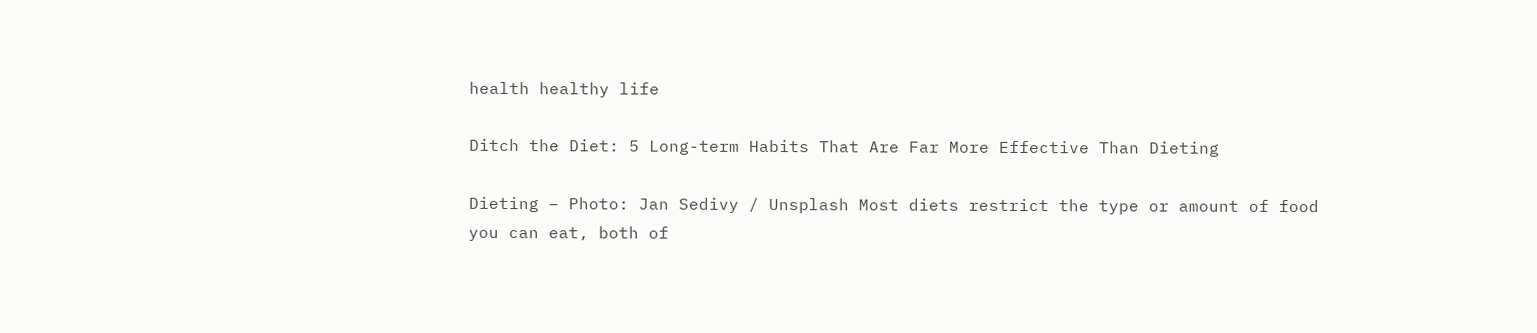health healthy life

Ditch the Diet: 5 Long-term Habits That Are Far More Effective Than Dieting

Dieting – Photo: Jan Sedivy / Unsplash Most diets restrict the type or amount of food you can eat, both of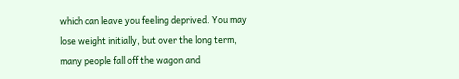which can leave you feeling deprived. You may lose weight initially, but over the long term, many people fall off the wagon and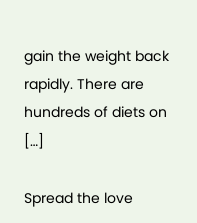gain the weight back rapidly. There are hundreds of diets on […]

Spread the love